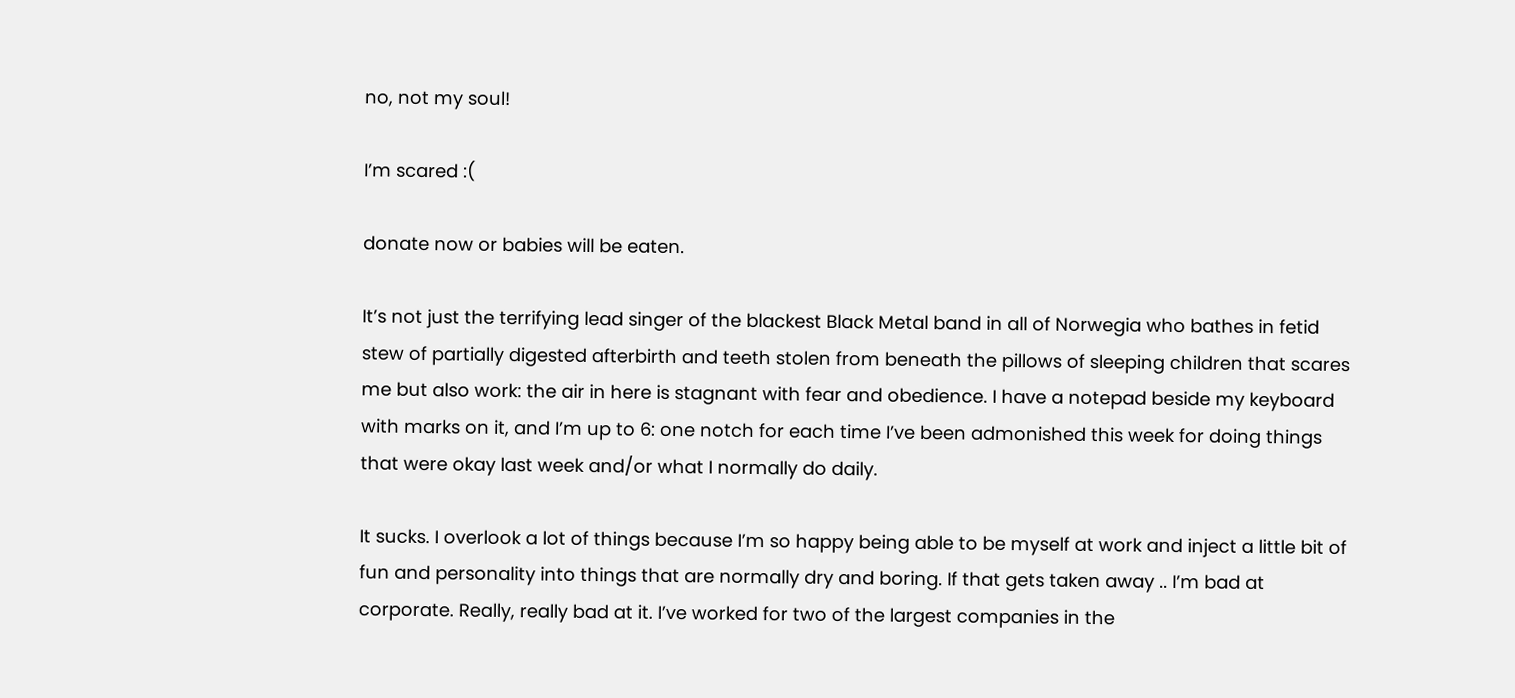no, not my soul!

I’m scared :(

donate now or babies will be eaten.

It’s not just the terrifying lead singer of the blackest Black Metal band in all of Norwegia who bathes in fetid stew of partially digested afterbirth and teeth stolen from beneath the pillows of sleeping children that scares me but also work: the air in here is stagnant with fear and obedience. I have a notepad beside my keyboard with marks on it, and I’m up to 6: one notch for each time I’ve been admonished this week for doing things that were okay last week and/or what I normally do daily.

It sucks. I overlook a lot of things because I’m so happy being able to be myself at work and inject a little bit of fun and personality into things that are normally dry and boring. If that gets taken away .. I’m bad at corporate. Really, really bad at it. I’ve worked for two of the largest companies in the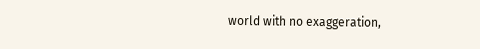world with no exaggeration,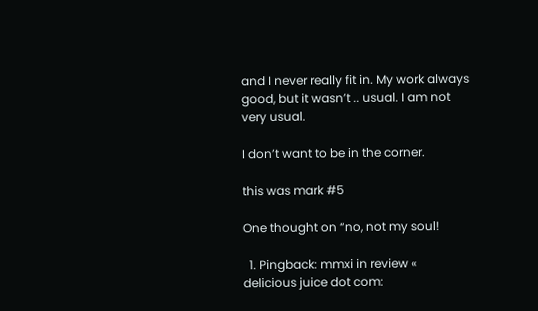and I never really fit in. My work always good, but it wasn’t .. usual. I am not very usual.

I don’t want to be in the corner.

this was mark #5

One thought on “no, not my soul!

  1. Pingback: mmxi in review « delicious juice dot com: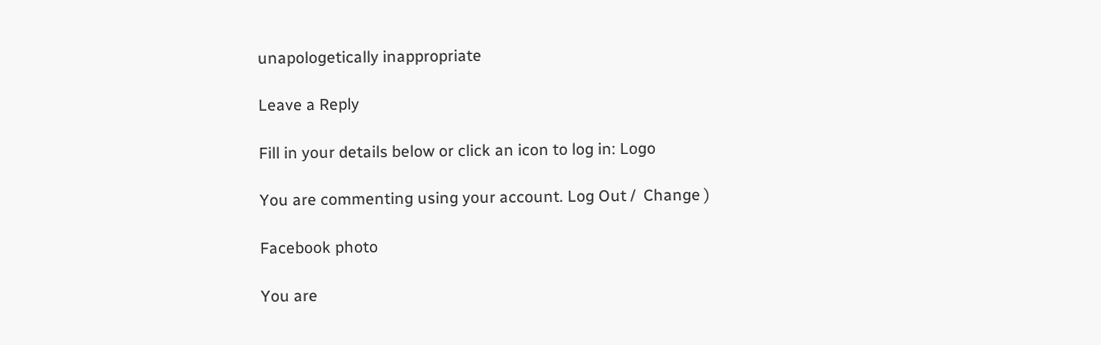unapologetically inappropriate

Leave a Reply

Fill in your details below or click an icon to log in: Logo

You are commenting using your account. Log Out /  Change )

Facebook photo

You are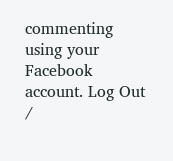commenting using your Facebook account. Log Out /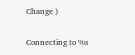Change )

Connecting to %s